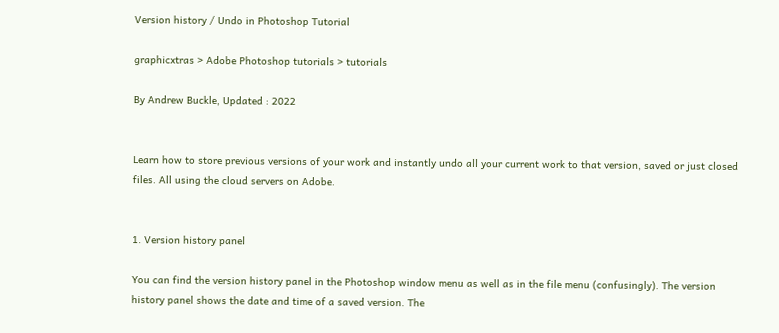Version history / Undo in Photoshop Tutorial

graphicxtras > Adobe Photoshop tutorials > tutorials

By Andrew Buckle, Updated : 2022


Learn how to store previous versions of your work and instantly undo all your current work to that version, saved or just closed files. All using the cloud servers on Adobe.


1. Version history panel

You can find the version history panel in the Photoshop window menu as well as in the file menu (confusingly). The version history panel shows the date and time of a saved version. The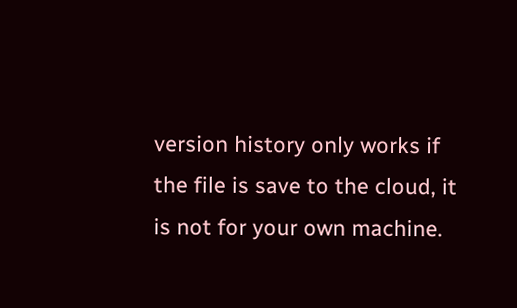version history only works if the file is save to the cloud, it is not for your own machine.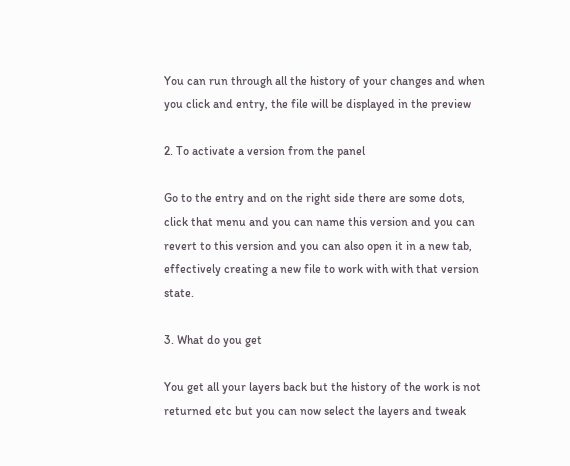You can run through all the history of your changes and when you click and entry, the file will be displayed in the preview

2. To activate a version from the panel

Go to the entry and on the right side there are some dots, click that menu and you can name this version and you can revert to this version and you can also open it in a new tab, effectively creating a new file to work with with that version state.

3. What do you get

You get all your layers back but the history of the work is not returned etc but you can now select the layers and tweak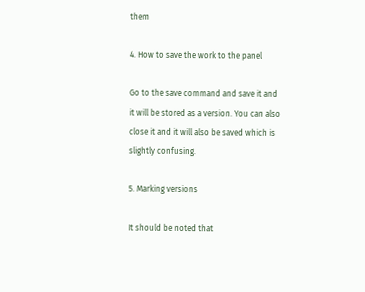them

4. How to save the work to the panel

Go to the save command and save it and it will be stored as a version. You can also close it and it will also be saved which is slightly confusing.

5. Marking versions

It should be noted that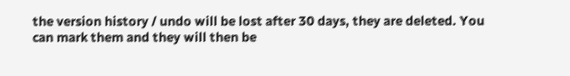the version history / undo will be lost after 30 days, they are deleted. You can mark them and they will then be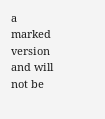a marked version and will not be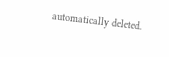automatically deleted.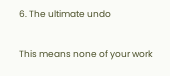6. The ultimate undo

This means none of your work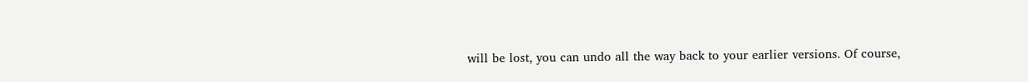will be lost, you can undo all the way back to your earlier versions. Of course,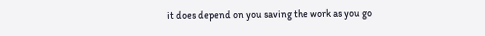it does depend on you saving the work as you go